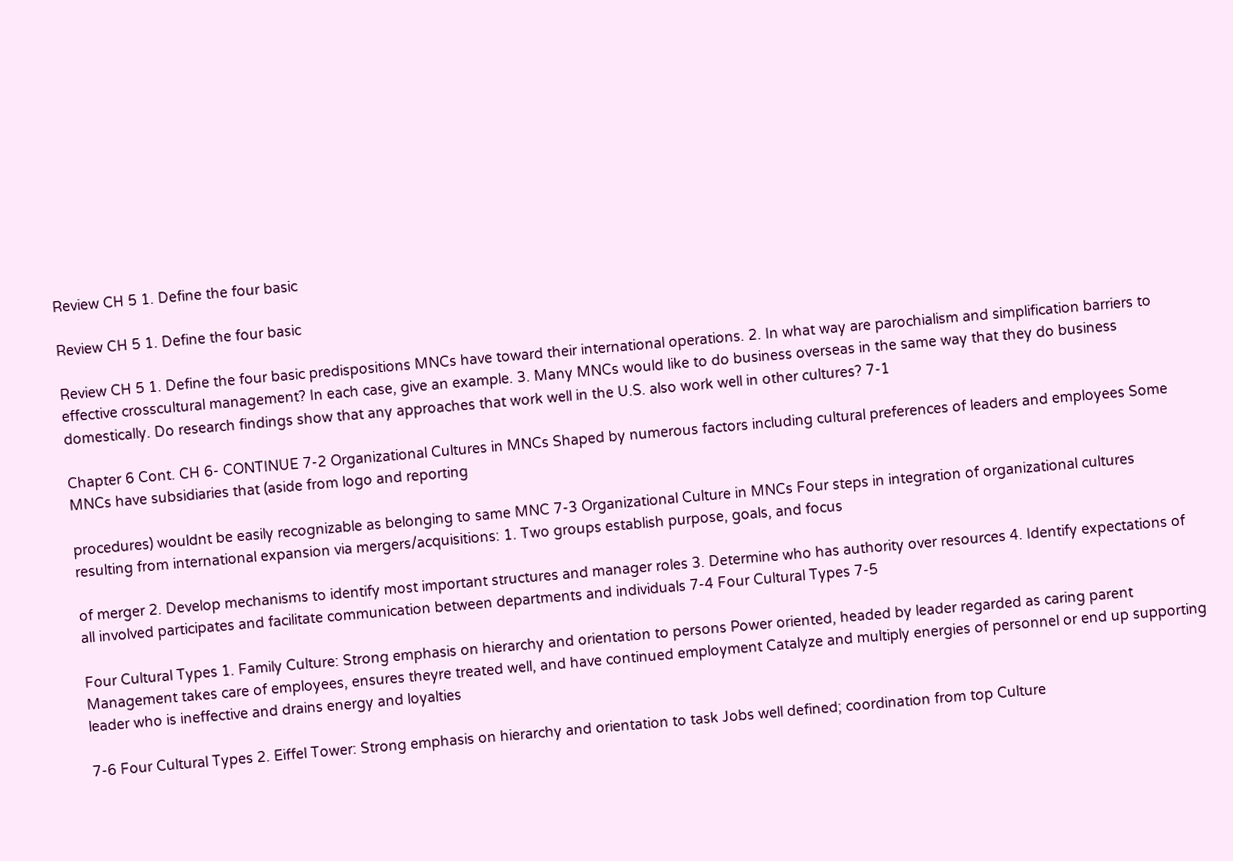Review CH 5 1. Define the four basic

Review CH 5 1. Define the four basic

Review CH 5 1. Define the four basic predispositions MNCs have toward their international operations. 2. In what way are parochialism and simplification barriers to effective crosscultural management? In each case, give an example. 3. Many MNCs would like to do business overseas in the same way that they do business domestically. Do research findings show that any approaches that work well in the U.S. also work well in other cultures? 7-1

Chapter 6 Cont. CH 6- CONTINUE 7-2 Organizational Cultures in MNCs Shaped by numerous factors including cultural preferences of leaders and employees Some MNCs have subsidiaries that (aside from logo and reporting

procedures) wouldnt be easily recognizable as belonging to same MNC 7-3 Organizational Culture in MNCs Four steps in integration of organizational cultures resulting from international expansion via mergers/acquisitions: 1. Two groups establish purpose, goals, and focus

of merger 2. Develop mechanisms to identify most important structures and manager roles 3. Determine who has authority over resources 4. Identify expectations of all involved participates and facilitate communication between departments and individuals 7-4 Four Cultural Types 7-5

Four Cultural Types 1. Family Culture: Strong emphasis on hierarchy and orientation to persons Power oriented, headed by leader regarded as caring parent Management takes care of employees, ensures theyre treated well, and have continued employment Catalyze and multiply energies of personnel or end up supporting leader who is ineffective and drains energy and loyalties

7-6 Four Cultural Types 2. Eiffel Tower: Strong emphasis on hierarchy and orientation to task Jobs well defined; coordination from top Culture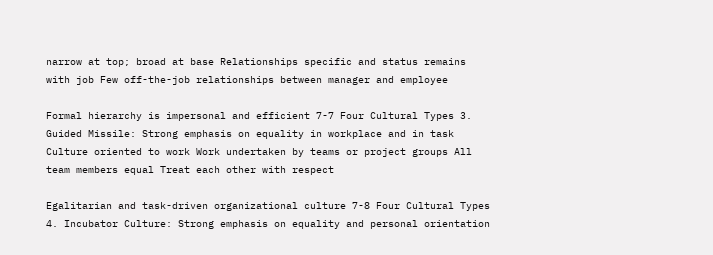narrow at top; broad at base Relationships specific and status remains with job Few off-the-job relationships between manager and employee

Formal hierarchy is impersonal and efficient 7-7 Four Cultural Types 3. Guided Missile: Strong emphasis on equality in workplace and in task Culture oriented to work Work undertaken by teams or project groups All team members equal Treat each other with respect

Egalitarian and task-driven organizational culture 7-8 Four Cultural Types 4. Incubator Culture: Strong emphasis on equality and personal orientation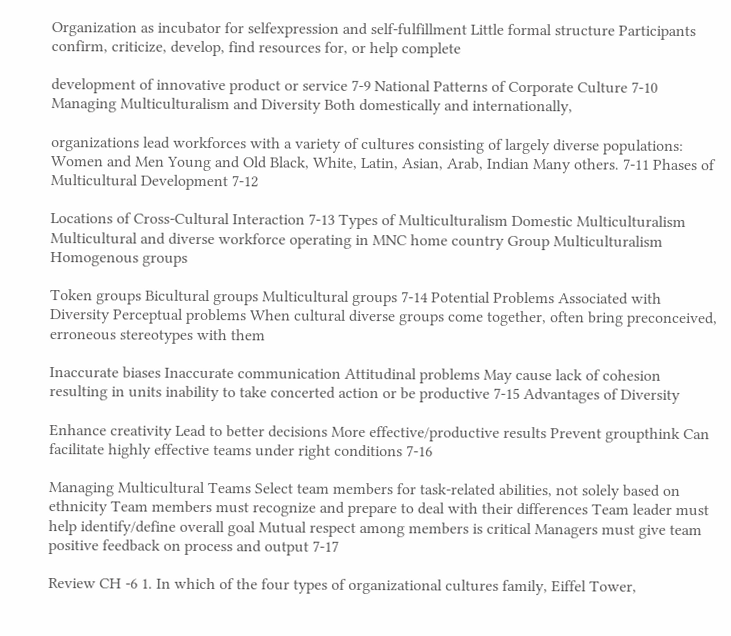Organization as incubator for selfexpression and self-fulfillment Little formal structure Participants confirm, criticize, develop, find resources for, or help complete

development of innovative product or service 7-9 National Patterns of Corporate Culture 7-10 Managing Multiculturalism and Diversity Both domestically and internationally,

organizations lead workforces with a variety of cultures consisting of largely diverse populations: Women and Men Young and Old Black, White, Latin, Asian, Arab, Indian Many others. 7-11 Phases of Multicultural Development 7-12

Locations of Cross-Cultural Interaction 7-13 Types of Multiculturalism Domestic Multiculturalism Multicultural and diverse workforce operating in MNC home country Group Multiculturalism Homogenous groups

Token groups Bicultural groups Multicultural groups 7-14 Potential Problems Associated with Diversity Perceptual problems When cultural diverse groups come together, often bring preconceived, erroneous stereotypes with them

Inaccurate biases Inaccurate communication Attitudinal problems May cause lack of cohesion resulting in units inability to take concerted action or be productive 7-15 Advantages of Diversity

Enhance creativity Lead to better decisions More effective/productive results Prevent groupthink Can facilitate highly effective teams under right conditions 7-16

Managing Multicultural Teams Select team members for task-related abilities, not solely based on ethnicity Team members must recognize and prepare to deal with their differences Team leader must help identify/define overall goal Mutual respect among members is critical Managers must give team positive feedback on process and output 7-17

Review CH -6 1. In which of the four types of organizational cultures family, Eiffel Tower,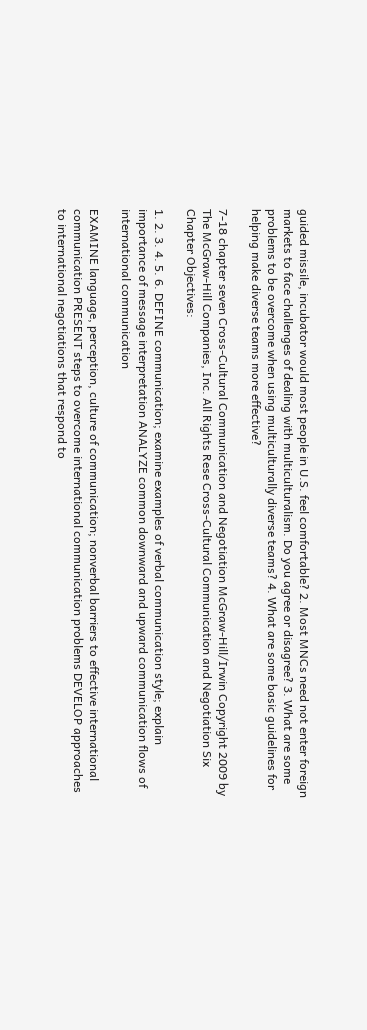guided missile, incubator would most people in U.S. feel comfortable? 2. Most MNCs need not enter foreign markets to face challenges of dealing with multiculturalism. Do you agree or disagree? 3. What are some problems to be overcome when using multiculturally diverse teams? 4. What are some basic guidelines for helping make diverse teams more effective?

7-18 chapter seven Cross-Cultural Communication and Negotiation McGraw-Hill/Irwin Copyright 2009 by The McGraw-Hill Companies, Inc. All Rights Rese Cross-Cultural Communication and Negotiation Six Chapter Objectives:

1. 2. 3. 4. 5. 6. DEFINE communication; examine examples of verbal communication style; explain importance of message interpretation ANALYZE common downward and upward communication flows of international communication

EXAMINE language, perception, culture of communication; nonverbal barriers to effective international communication PRESENT steps to overcome international communication problems DEVELOP approaches to international negotiations that respond to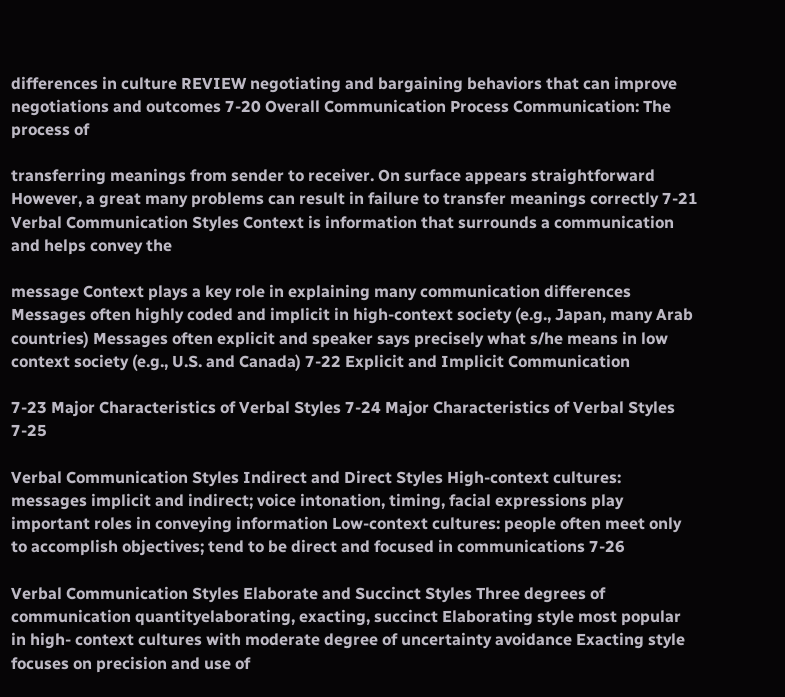differences in culture REVIEW negotiating and bargaining behaviors that can improve negotiations and outcomes 7-20 Overall Communication Process Communication: The process of

transferring meanings from sender to receiver. On surface appears straightforward However, a great many problems can result in failure to transfer meanings correctly 7-21 Verbal Communication Styles Context is information that surrounds a communication and helps convey the

message Context plays a key role in explaining many communication differences Messages often highly coded and implicit in high-context society (e.g., Japan, many Arab countries) Messages often explicit and speaker says precisely what s/he means in low context society (e.g., U.S. and Canada) 7-22 Explicit and Implicit Communication

7-23 Major Characteristics of Verbal Styles 7-24 Major Characteristics of Verbal Styles 7-25

Verbal Communication Styles Indirect and Direct Styles High-context cultures: messages implicit and indirect; voice intonation, timing, facial expressions play important roles in conveying information Low-context cultures: people often meet only to accomplish objectives; tend to be direct and focused in communications 7-26

Verbal Communication Styles Elaborate and Succinct Styles Three degrees of communication quantityelaborating, exacting, succinct Elaborating style most popular in high- context cultures with moderate degree of uncertainty avoidance Exacting style focuses on precision and use of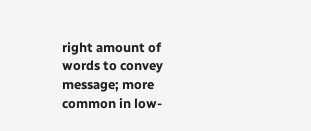right amount of words to convey message; more common in low-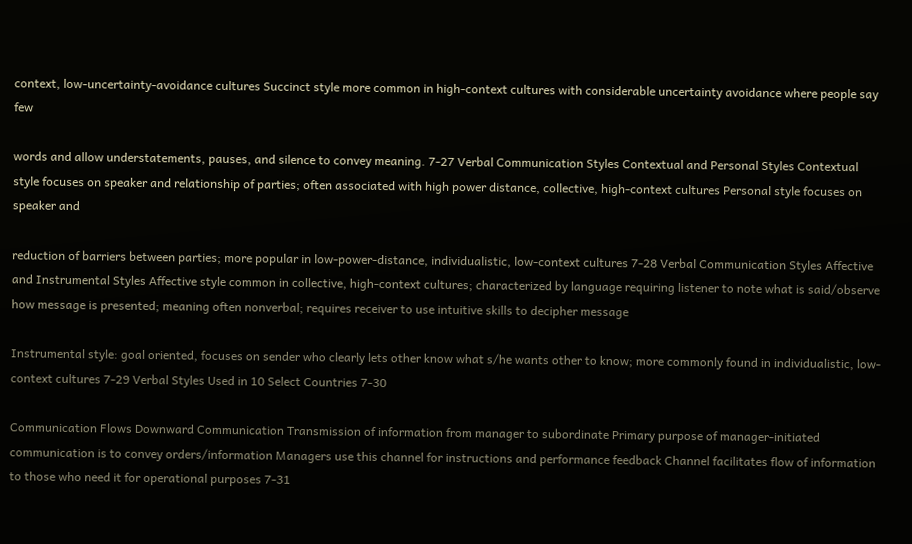context, low-uncertainty-avoidance cultures Succinct style more common in high-context cultures with considerable uncertainty avoidance where people say few

words and allow understatements, pauses, and silence to convey meaning. 7-27 Verbal Communication Styles Contextual and Personal Styles Contextual style focuses on speaker and relationship of parties; often associated with high power distance, collective, high-context cultures Personal style focuses on speaker and

reduction of barriers between parties; more popular in low-power-distance, individualistic, low-context cultures 7-28 Verbal Communication Styles Affective and Instrumental Styles Affective style common in collective, high-context cultures; characterized by language requiring listener to note what is said/observe how message is presented; meaning often nonverbal; requires receiver to use intuitive skills to decipher message

Instrumental style: goal oriented, focuses on sender who clearly lets other know what s/he wants other to know; more commonly found in individualistic, low-context cultures 7-29 Verbal Styles Used in 10 Select Countries 7-30

Communication Flows Downward Communication Transmission of information from manager to subordinate Primary purpose of manager-initiated communication is to convey orders/information Managers use this channel for instructions and performance feedback Channel facilitates flow of information to those who need it for operational purposes 7-31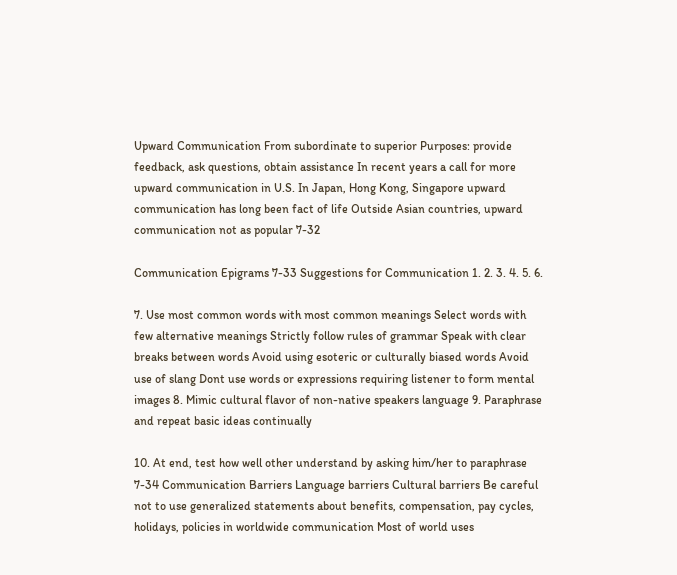Upward Communication From subordinate to superior Purposes: provide feedback, ask questions, obtain assistance In recent years a call for more upward communication in U.S. In Japan, Hong Kong, Singapore upward communication has long been fact of life Outside Asian countries, upward communication not as popular 7-32

Communication Epigrams 7-33 Suggestions for Communication 1. 2. 3. 4. 5. 6.

7. Use most common words with most common meanings Select words with few alternative meanings Strictly follow rules of grammar Speak with clear breaks between words Avoid using esoteric or culturally biased words Avoid use of slang Dont use words or expressions requiring listener to form mental images 8. Mimic cultural flavor of non-native speakers language 9. Paraphrase and repeat basic ideas continually

10. At end, test how well other understand by asking him/her to paraphrase 7-34 Communication Barriers Language barriers Cultural barriers Be careful not to use generalized statements about benefits, compensation, pay cycles, holidays, policies in worldwide communication Most of world uses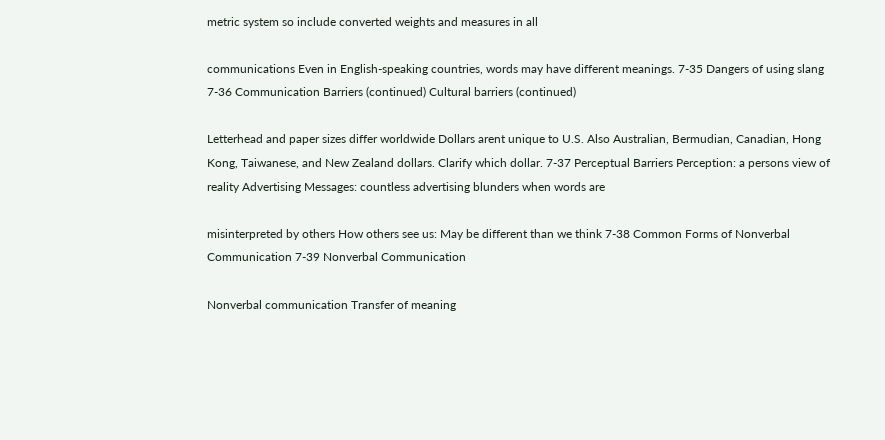metric system so include converted weights and measures in all

communications Even in English-speaking countries, words may have different meanings. 7-35 Dangers of using slang 7-36 Communication Barriers (continued) Cultural barriers (continued)

Letterhead and paper sizes differ worldwide Dollars arent unique to U.S. Also Australian, Bermudian, Canadian, Hong Kong, Taiwanese, and New Zealand dollars. Clarify which dollar. 7-37 Perceptual Barriers Perception: a persons view of reality Advertising Messages: countless advertising blunders when words are

misinterpreted by others How others see us: May be different than we think 7-38 Common Forms of Nonverbal Communication 7-39 Nonverbal Communication

Nonverbal communication Transfer of meaning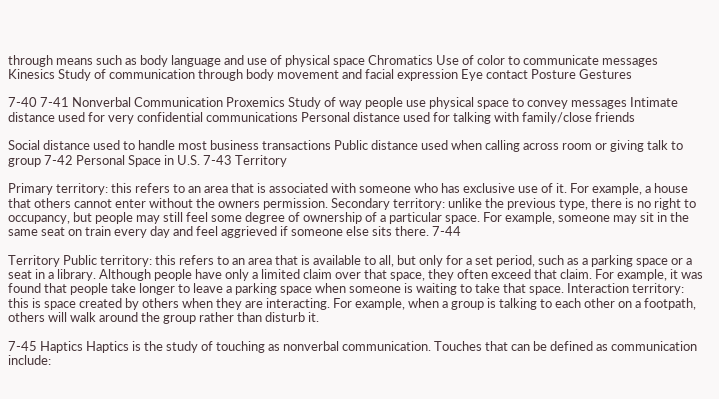through means such as body language and use of physical space Chromatics Use of color to communicate messages Kinesics Study of communication through body movement and facial expression Eye contact Posture Gestures

7-40 7-41 Nonverbal Communication Proxemics Study of way people use physical space to convey messages Intimate distance used for very confidential communications Personal distance used for talking with family/close friends

Social distance used to handle most business transactions Public distance used when calling across room or giving talk to group 7-42 Personal Space in U.S. 7-43 Territory

Primary territory: this refers to an area that is associated with someone who has exclusive use of it. For example, a house that others cannot enter without the owners permission. Secondary territory: unlike the previous type, there is no right to occupancy, but people may still feel some degree of ownership of a particular space. For example, someone may sit in the same seat on train every day and feel aggrieved if someone else sits there. 7-44

Territory Public territory: this refers to an area that is available to all, but only for a set period, such as a parking space or a seat in a library. Although people have only a limited claim over that space, they often exceed that claim. For example, it was found that people take longer to leave a parking space when someone is waiting to take that space. Interaction territory: this is space created by others when they are interacting. For example, when a group is talking to each other on a footpath, others will walk around the group rather than disturb it.

7-45 Haptics Haptics is the study of touching as nonverbal communication. Touches that can be defined as communication include: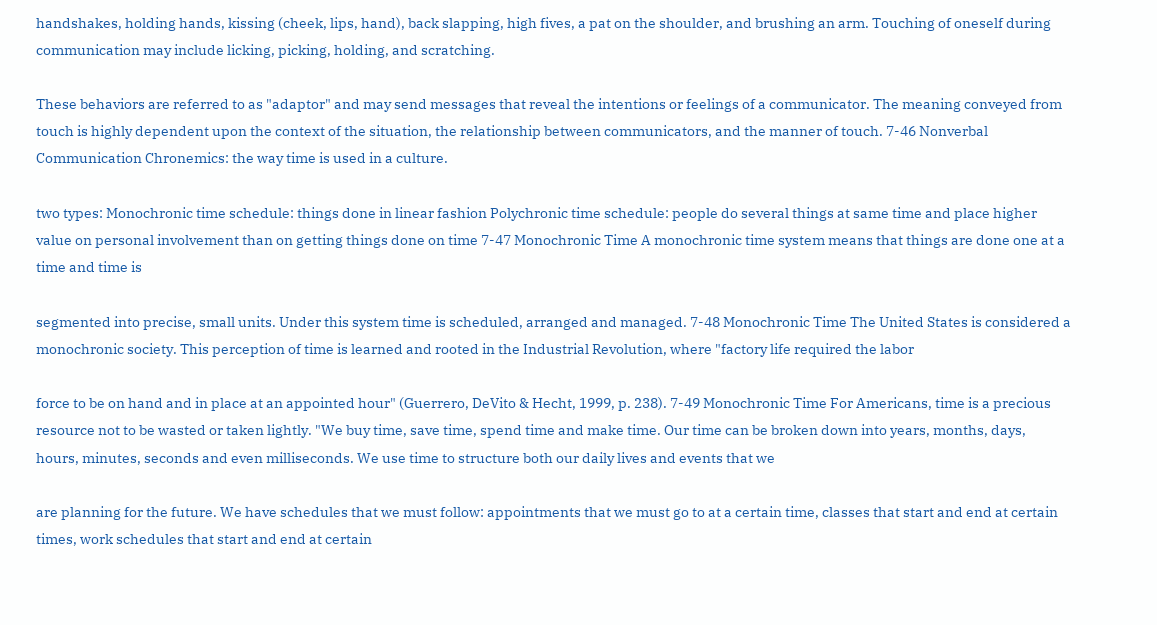handshakes, holding hands, kissing (cheek, lips, hand), back slapping, high fives, a pat on the shoulder, and brushing an arm. Touching of oneself during communication may include licking, picking, holding, and scratching.

These behaviors are referred to as "adaptor" and may send messages that reveal the intentions or feelings of a communicator. The meaning conveyed from touch is highly dependent upon the context of the situation, the relationship between communicators, and the manner of touch. 7-46 Nonverbal Communication Chronemics: the way time is used in a culture.

two types: Monochronic time schedule: things done in linear fashion Polychronic time schedule: people do several things at same time and place higher value on personal involvement than on getting things done on time 7-47 Monochronic Time A monochronic time system means that things are done one at a time and time is

segmented into precise, small units. Under this system time is scheduled, arranged and managed. 7-48 Monochronic Time The United States is considered a monochronic society. This perception of time is learned and rooted in the Industrial Revolution, where "factory life required the labor

force to be on hand and in place at an appointed hour" (Guerrero, DeVito & Hecht, 1999, p. 238). 7-49 Monochronic Time For Americans, time is a precious resource not to be wasted or taken lightly. "We buy time, save time, spend time and make time. Our time can be broken down into years, months, days, hours, minutes, seconds and even milliseconds. We use time to structure both our daily lives and events that we

are planning for the future. We have schedules that we must follow: appointments that we must go to at a certain time, classes that start and end at certain times, work schedules that start and end at certain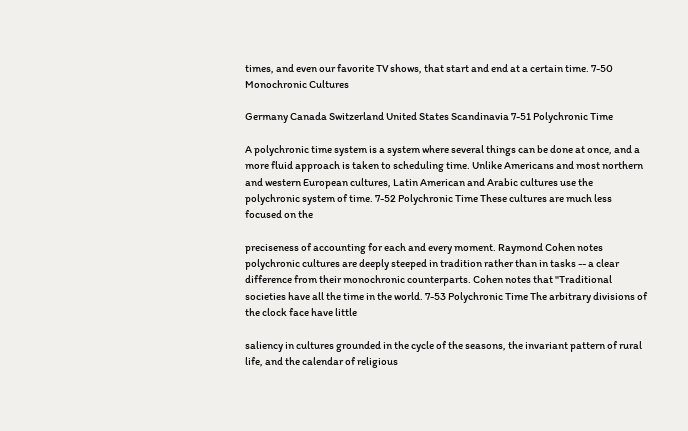times, and even our favorite TV shows, that start and end at a certain time. 7-50 Monochronic Cultures

Germany Canada Switzerland United States Scandinavia 7-51 Polychronic Time

A polychronic time system is a system where several things can be done at once, and a more fluid approach is taken to scheduling time. Unlike Americans and most northern and western European cultures, Latin American and Arabic cultures use the polychronic system of time. 7-52 Polychronic Time These cultures are much less focused on the

preciseness of accounting for each and every moment. Raymond Cohen notes polychronic cultures are deeply steeped in tradition rather than in tasks -- a clear difference from their monochronic counterparts. Cohen notes that "Traditional societies have all the time in the world. 7-53 Polychronic Time The arbitrary divisions of the clock face have little

saliency in cultures grounded in the cycle of the seasons, the invariant pattern of rural life, and the calendar of religious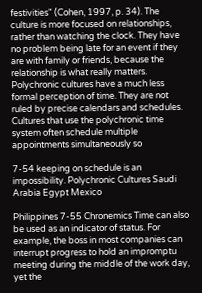festivities" (Cohen, 1997, p. 34). The culture is more focused on relationships, rather than watching the clock. They have no problem being late for an event if they are with family or friends, because the relationship is what really matters. Polychronic cultures have a much less formal perception of time. They are not ruled by precise calendars and schedules. Cultures that use the polychronic time system often schedule multiple appointments simultaneously so

7-54 keeping on schedule is an impossibility. Polychronic Cultures Saudi Arabia Egypt Mexico

Philippines 7-55 Chronemics Time can also be used as an indicator of status. For example, the boss in most companies can interrupt progress to hold an impromptu meeting during the middle of the work day, yet the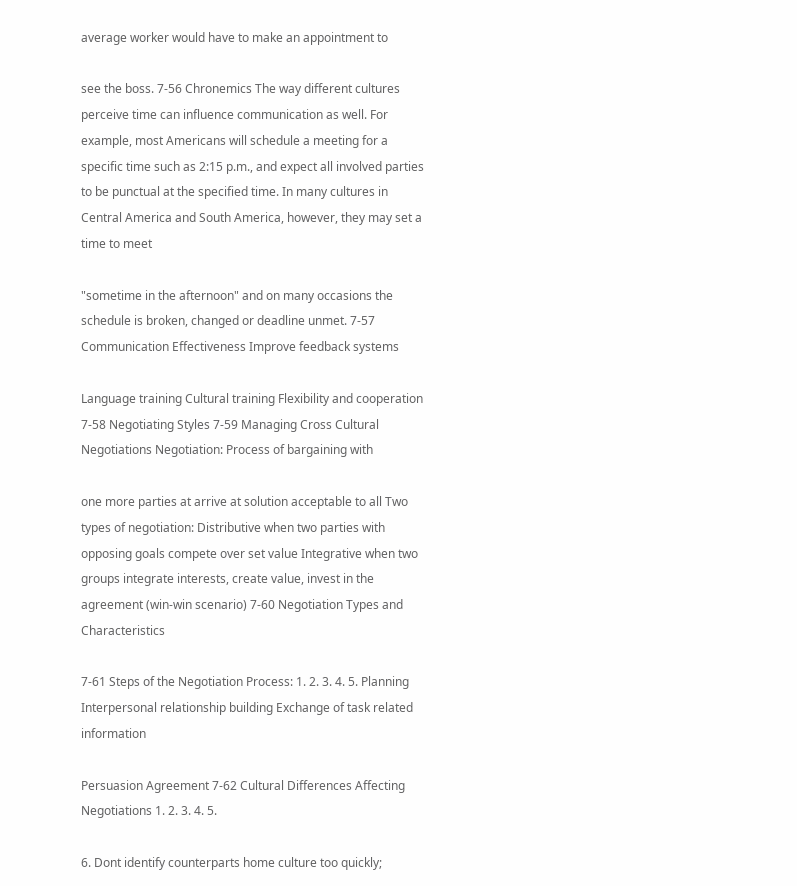average worker would have to make an appointment to

see the boss. 7-56 Chronemics The way different cultures perceive time can influence communication as well. For example, most Americans will schedule a meeting for a specific time such as 2:15 p.m., and expect all involved parties to be punctual at the specified time. In many cultures in Central America and South America, however, they may set a time to meet

"sometime in the afternoon" and on many occasions the schedule is broken, changed or deadline unmet. 7-57 Communication Effectiveness Improve feedback systems

Language training Cultural training Flexibility and cooperation 7-58 Negotiating Styles 7-59 Managing Cross Cultural Negotiations Negotiation: Process of bargaining with

one more parties at arrive at solution acceptable to all Two types of negotiation: Distributive when two parties with opposing goals compete over set value Integrative when two groups integrate interests, create value, invest in the agreement (win-win scenario) 7-60 Negotiation Types and Characteristics

7-61 Steps of the Negotiation Process: 1. 2. 3. 4. 5. Planning Interpersonal relationship building Exchange of task related information

Persuasion Agreement 7-62 Cultural Differences Affecting Negotiations 1. 2. 3. 4. 5.

6. Dont identify counterparts home culture too quickly;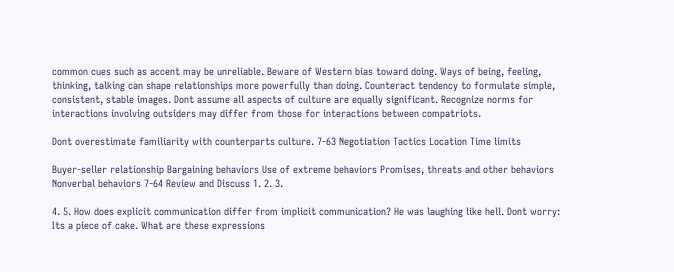common cues such as accent may be unreliable. Beware of Western bias toward doing. Ways of being, feeling, thinking, talking can shape relationships more powerfully than doing. Counteract tendency to formulate simple, consistent, stable images. Dont assume all aspects of culture are equally significant. Recognize norms for interactions involving outsiders may differ from those for interactions between compatriots.

Dont overestimate familiarity with counterparts culture. 7-63 Negotiation Tactics Location Time limits

Buyer-seller relationship Bargaining behaviors Use of extreme behaviors Promises, threats and other behaviors Nonverbal behaviors 7-64 Review and Discuss 1. 2. 3.

4. 5. How does explicit communication differ from implicit communication? He was laughing like hell. Dont worry: Its a piece of cake. What are these expressions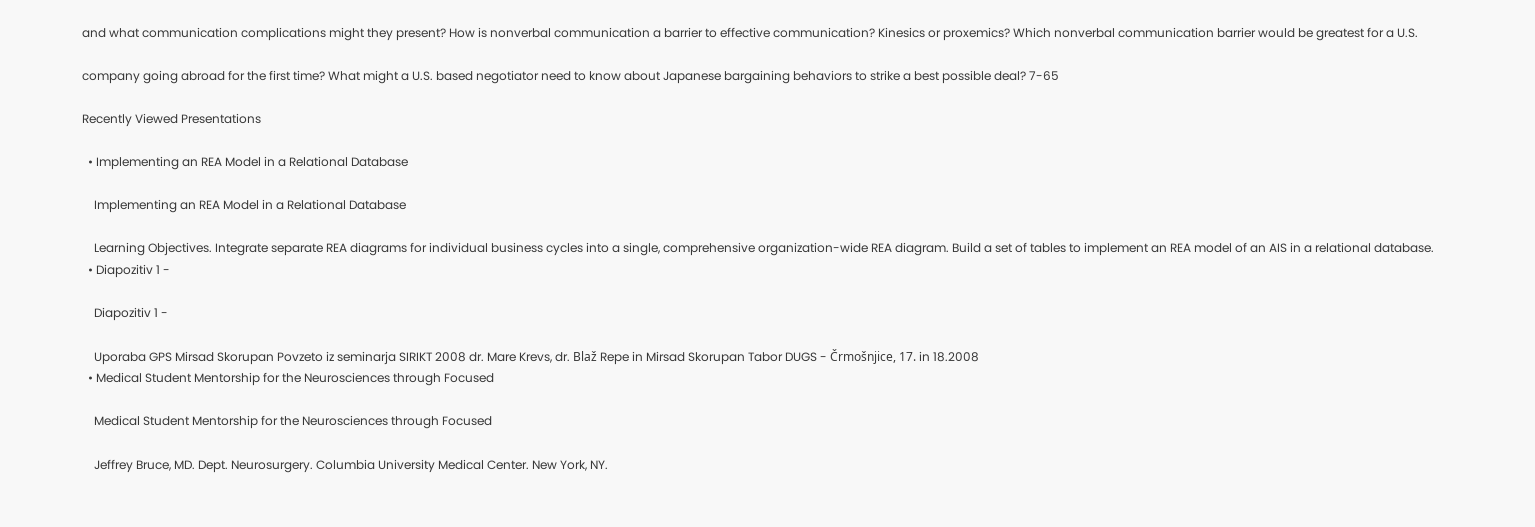and what communication complications might they present? How is nonverbal communication a barrier to effective communication? Kinesics or proxemics? Which nonverbal communication barrier would be greatest for a U.S.

company going abroad for the first time? What might a U.S. based negotiator need to know about Japanese bargaining behaviors to strike a best possible deal? 7-65

Recently Viewed Presentations

  • Implementing an REA Model in a Relational Database

    Implementing an REA Model in a Relational Database

    Learning Objectives. Integrate separate REA diagrams for individual business cycles into a single, comprehensive organization-wide REA diagram. Build a set of tables to implement an REA model of an AIS in a relational database.
  • Diapozitiv 1 -

    Diapozitiv 1 -

    Uporaba GPS Mirsad Skorupan Povzeto iz seminarja SIRIKT 2008 dr. Mare Krevs, dr. Blaž Repe in Mirsad Skorupan Tabor DUGS - Črmošnjice, 17. in 18.2008
  • Medical Student Mentorship for the Neurosciences through Focused

    Medical Student Mentorship for the Neurosciences through Focused

    Jeffrey Bruce, MD. Dept. Neurosurgery. Columbia University Medical Center. New York, NY.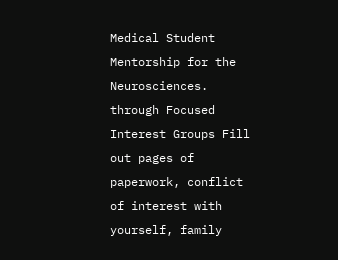Medical Student Mentorship for the Neurosciences. through Focused Interest Groups Fill out pages of paperwork, conflict of interest with yourself, family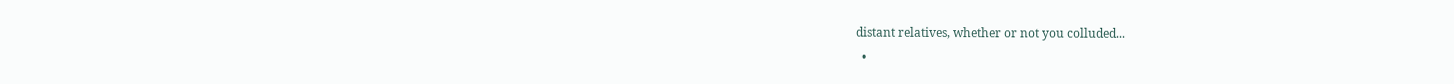distant relatives, whether or not you colluded...
  •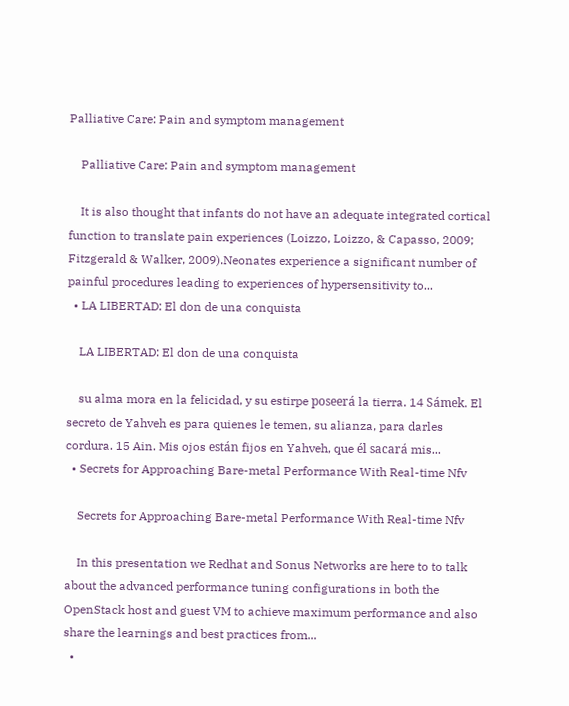Palliative Care: Pain and symptom management

    Palliative Care: Pain and symptom management

    It is also thought that infants do not have an adequate integrated cortical function to translate pain experiences (Loizzo, Loizzo, & Capasso, 2009; Fitzgerald & Walker, 2009).Neonates experience a significant number of painful procedures leading to experiences of hypersensitivity to...
  • LA LIBERTAD: El don de una conquista

    LA LIBERTAD: El don de una conquista

    su alma mora en la felicidad, y su estirpe poseerá la tierra. 14 Sámek. El secreto de Yahveh es para quienes le temen, su alianza, para darles cordura. 15 Ain. Mis ojos están fijos en Yahveh, que él sacará mis...
  • Secrets for Approaching Bare-metal Performance With Real-time Nfv

    Secrets for Approaching Bare-metal Performance With Real-time Nfv

    In this presentation we Redhat and Sonus Networks are here to to talk about the advanced performance tuning configurations in both the OpenStack host and guest VM to achieve maximum performance and also share the learnings and best practices from...
  •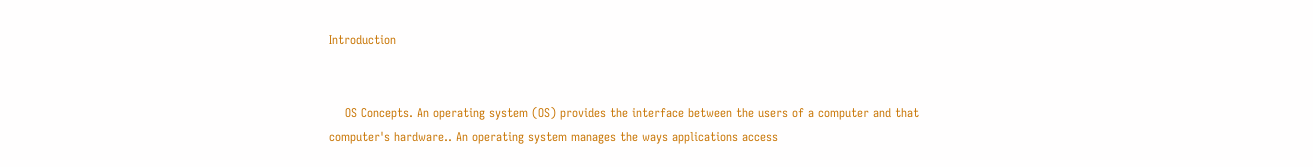Introduction


    OS Concepts. An operating system (OS) provides the interface between the users of a computer and that computer's hardware.. An operating system manages the ways applications access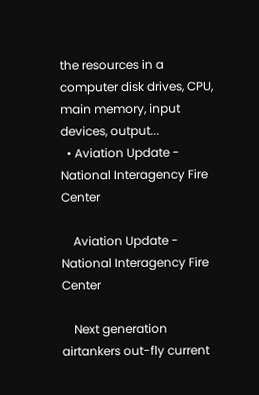the resources in a computer disk drives, CPU, main memory, input devices, output...
  • Aviation Update - National Interagency Fire Center

    Aviation Update - National Interagency Fire Center

    Next generation airtankers out-fly current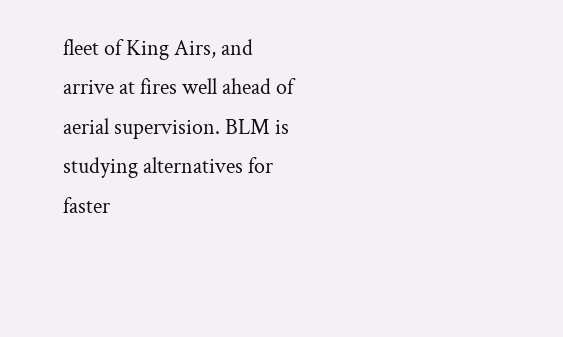fleet of King Airs, and arrive at fires well ahead of aerial supervision. BLM is studying alternatives for faster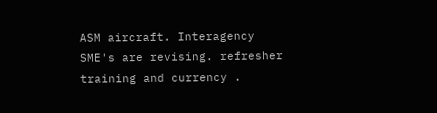ASM aircraft. Interagency SME's are revising. refresher training and currency .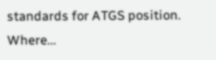standards for ATGS position. Where...